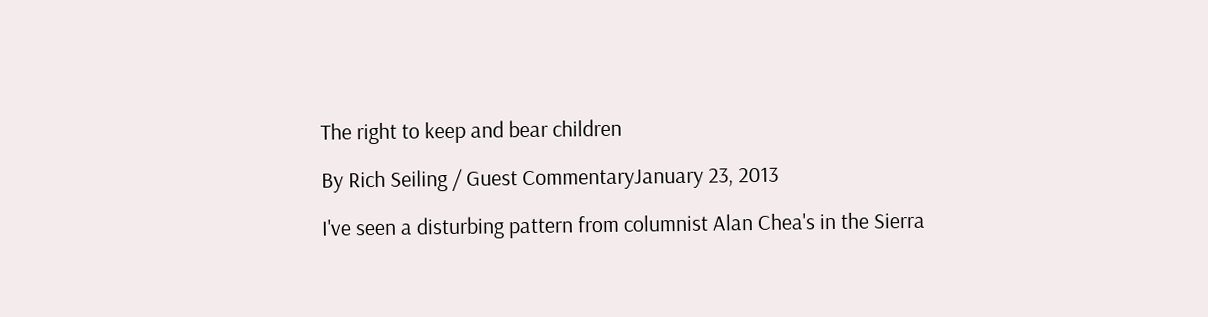The right to keep and bear children

By Rich Seiling / Guest CommentaryJanuary 23, 2013

I've seen a disturbing pattern from columnist Alan Chea's in the Sierra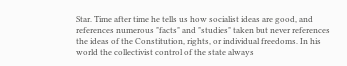Star. Time after time he tells us how socialist ideas are good, and references numerous "facts" and "studies" taken but never references the ideas of the Constitution, rights, or individual freedoms. In his world the collectivist control of the state always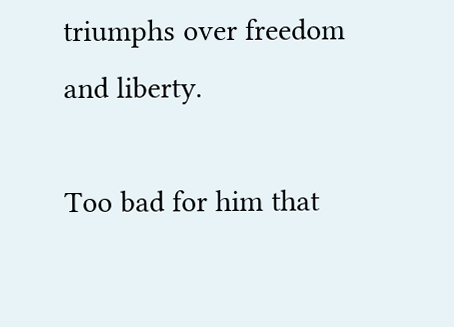triumphs over freedom and liberty.

Too bad for him that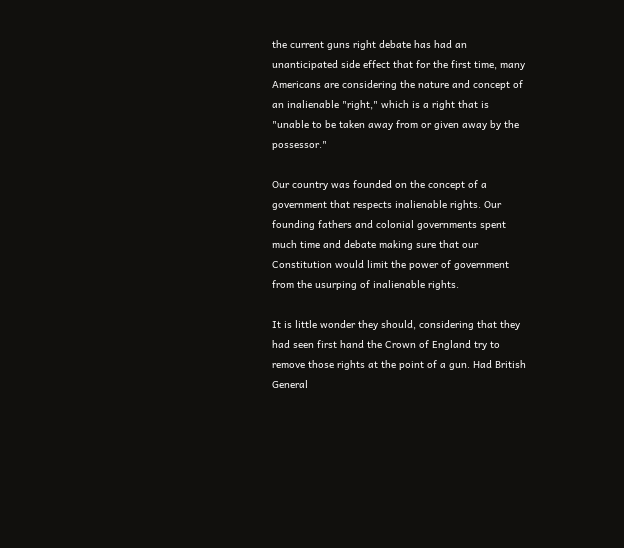the current guns right debate has had an unanticipated side effect that for the first time, many Americans are considering the nature and concept of an inalienable "right," which is a right that is "unable to be taken away from or given away by the possessor."

Our country was founded on the concept of a government that respects inalienable rights. Our founding fathers and colonial governments spent much time and debate making sure that our Constitution would limit the power of government from the usurping of inalienable rights.

It is little wonder they should, considering that they had seen first hand the Crown of England try to remove those rights at the point of a gun. Had British General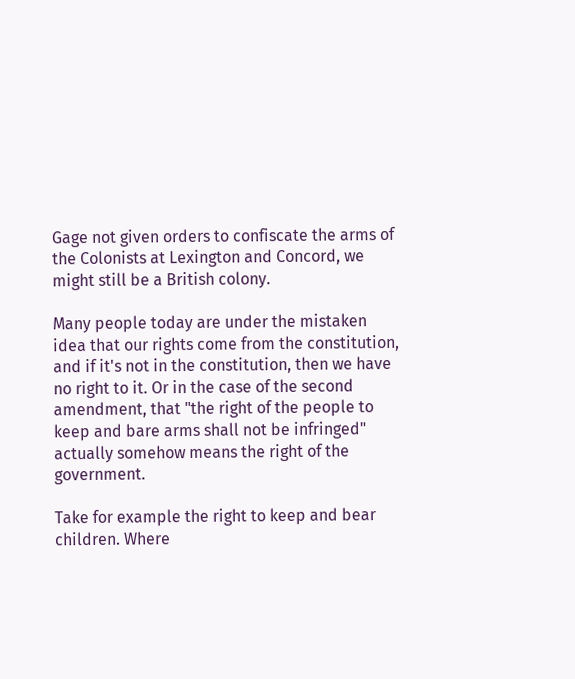Gage not given orders to confiscate the arms of the Colonists at Lexington and Concord, we might still be a British colony.

Many people today are under the mistaken idea that our rights come from the constitution, and if it's not in the constitution, then we have no right to it. Or in the case of the second amendment, that "the right of the people to keep and bare arms shall not be infringed" actually somehow means the right of the government.

Take for example the right to keep and bear children. Where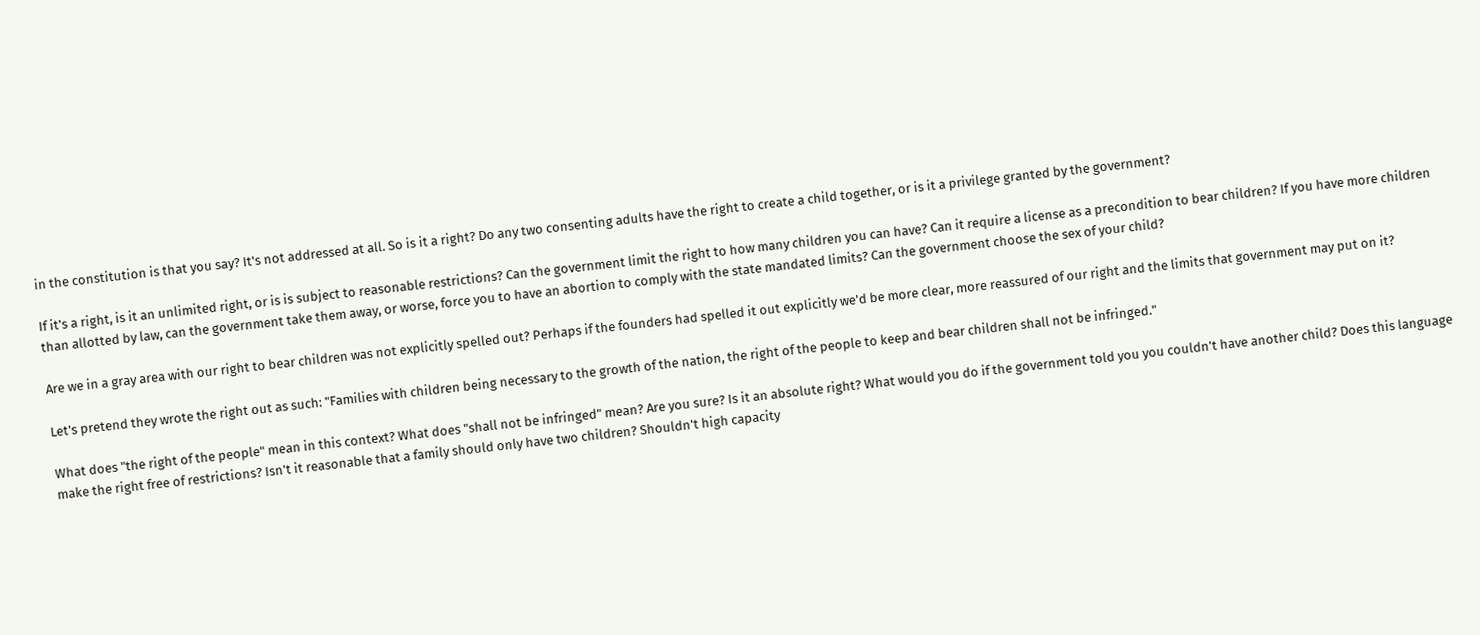in the constitution is that you say? It's not addressed at all. So is it a right? Do any two consenting adults have the right to create a child together, or is it a privilege granted by the government?

If it's a right, is it an unlimited right, or is is subject to reasonable restrictions? Can the government limit the right to how many children you can have? Can it require a license as a precondition to bear children? If you have more children than allotted by law, can the government take them away, or worse, force you to have an abortion to comply with the state mandated limits? Can the government choose the sex of your child?

Are we in a gray area with our right to bear children was not explicitly spelled out? Perhaps if the founders had spelled it out explicitly we'd be more clear, more reassured of our right and the limits that government may put on it?

Let's pretend they wrote the right out as such: "Families with children being necessary to the growth of the nation, the right of the people to keep and bear children shall not be infringed."

What does "the right of the people" mean in this context? What does "shall not be infringed" mean? Are you sure? Is it an absolute right? What would you do if the government told you you couldn't have another child? Does this language make the right free of restrictions? Isn't it reasonable that a family should only have two children? Shouldn't high capacity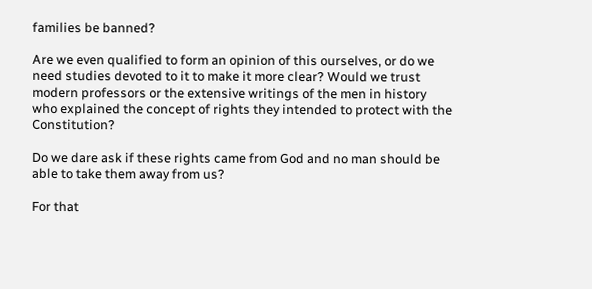families be banned?

Are we even qualified to form an opinion of this ourselves, or do we need studies devoted to it to make it more clear? Would we trust modern professors or the extensive writings of the men in history who explained the concept of rights they intended to protect with the Constitution?

Do we dare ask if these rights came from God and no man should be able to take them away from us?

For that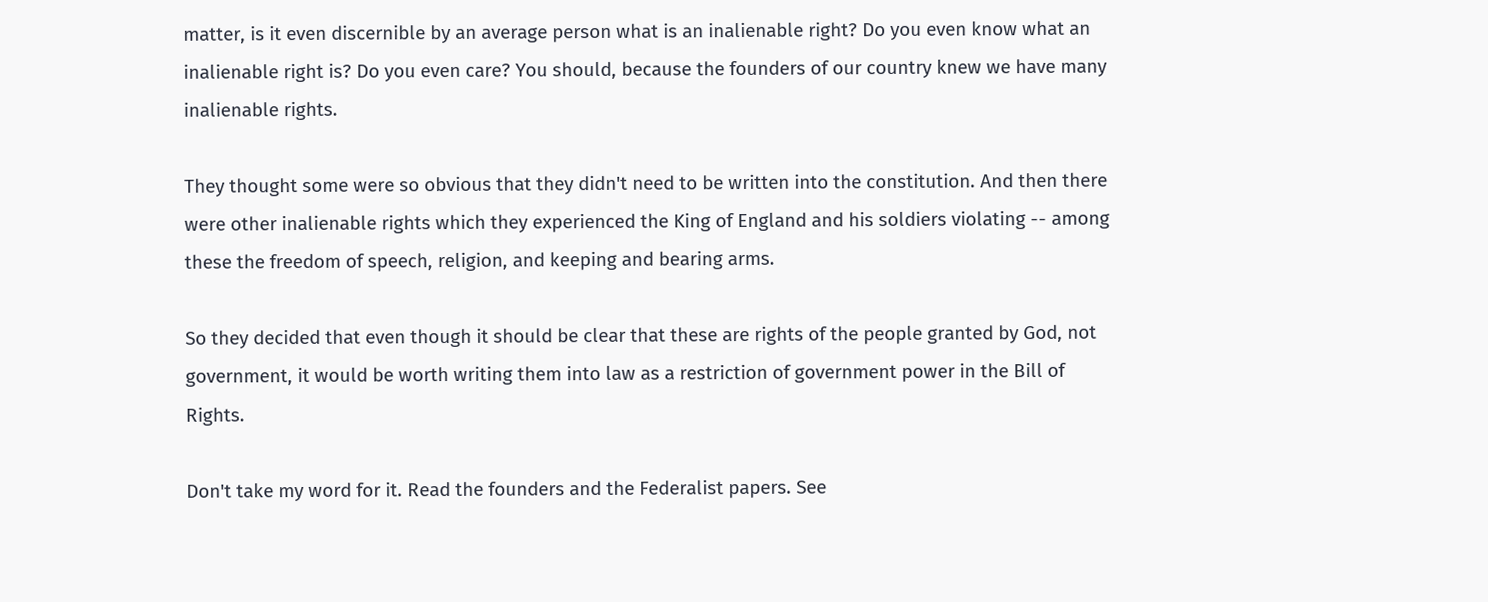matter, is it even discernible by an average person what is an inalienable right? Do you even know what an inalienable right is? Do you even care? You should, because the founders of our country knew we have many inalienable rights.

They thought some were so obvious that they didn't need to be written into the constitution. And then there were other inalienable rights which they experienced the King of England and his soldiers violating -- among these the freedom of speech, religion, and keeping and bearing arms.

So they decided that even though it should be clear that these are rights of the people granted by God, not government, it would be worth writing them into law as a restriction of government power in the Bill of Rights.

Don't take my word for it. Read the founders and the Federalist papers. See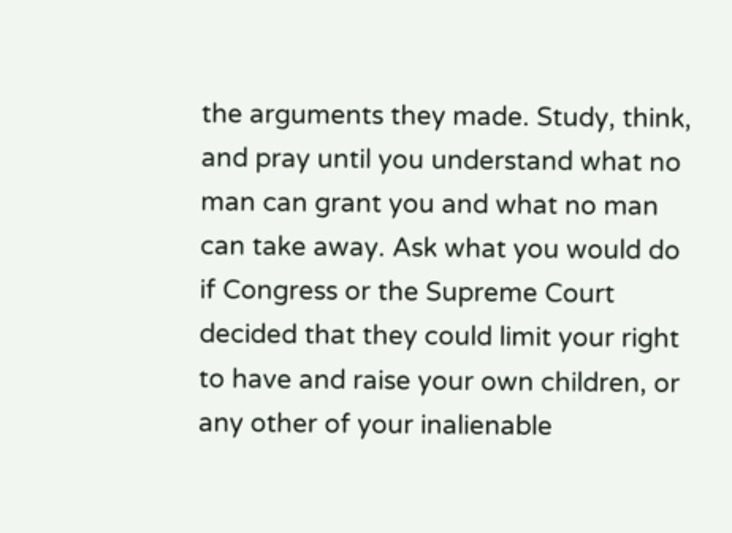the arguments they made. Study, think, and pray until you understand what no man can grant you and what no man can take away. Ask what you would do if Congress or the Supreme Court decided that they could limit your right to have and raise your own children, or any other of your inalienable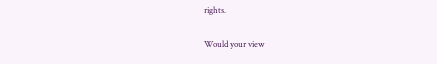rights.

Would your view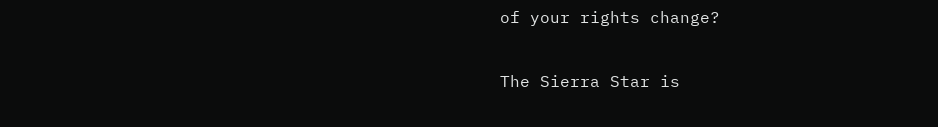of your rights change?

The Sierra Star is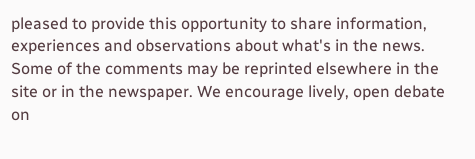pleased to provide this opportunity to share information, experiences and observations about what's in the news. Some of the comments may be reprinted elsewhere in the site or in the newspaper. We encourage lively, open debate on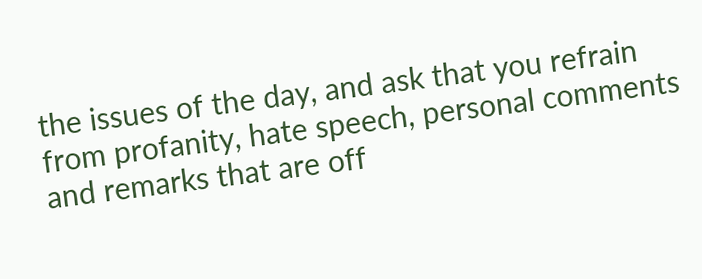the issues of the day, and ask that you refrain from profanity, hate speech, personal comments and remarks that are off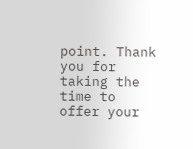point. Thank you for taking the time to offer your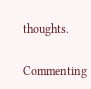thoughts.

Commenting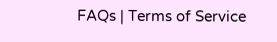FAQs | Terms of Service